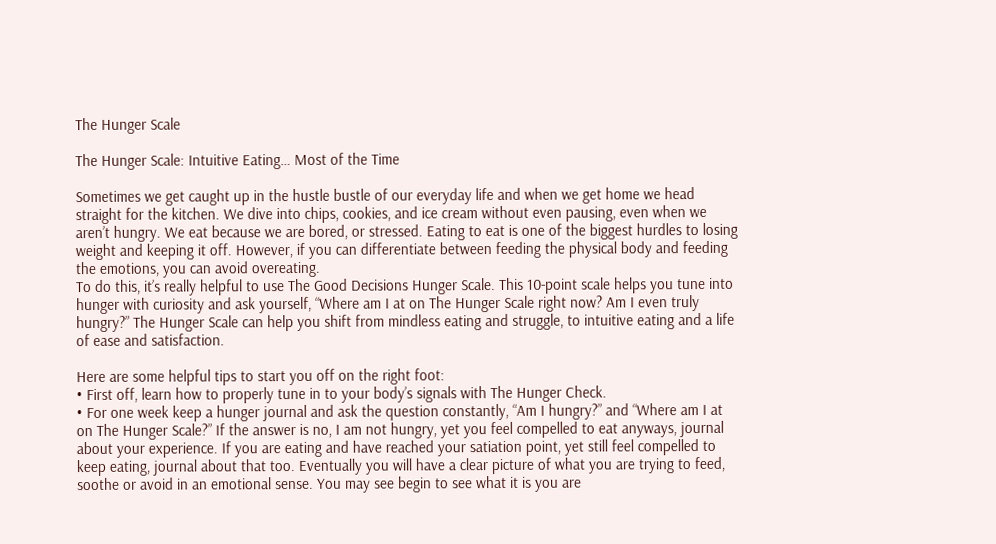The Hunger Scale

The Hunger Scale: Intuitive Eating… Most of the Time

Sometimes we get caught up in the hustle bustle of our everyday life and when we get home we head straight for the kitchen. We dive into chips, cookies, and ice cream without even pausing, even when we aren’t hungry. We eat because we are bored, or stressed. Eating to eat is one of the biggest hurdles to losing weight and keeping it off. However, if you can differentiate between feeding the physical body and feeding the emotions, you can avoid overeating.
To do this, it’s really helpful to use The Good Decisions Hunger Scale. This 10-point scale helps you tune into hunger with curiosity and ask yourself, “Where am I at on The Hunger Scale right now? Am I even truly hungry?” The Hunger Scale can help you shift from mindless eating and struggle, to intuitive eating and a life of ease and satisfaction.

Here are some helpful tips to start you off on the right foot:
• First off, learn how to properly tune in to your body’s signals with The Hunger Check.
• For one week keep a hunger journal and ask the question constantly, “Am I hungry?” and “Where am I at on The Hunger Scale?” If the answer is no, I am not hungry, yet you feel compelled to eat anyways, journal about your experience. If you are eating and have reached your satiation point, yet still feel compelled to keep eating, journal about that too. Eventually you will have a clear picture of what you are trying to feed, soothe or avoid in an emotional sense. You may see begin to see what it is you are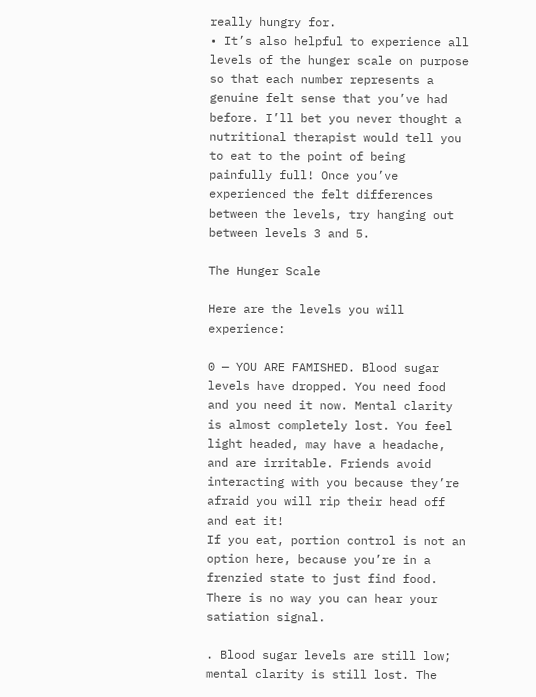really hungry for.
• It’s also helpful to experience all levels of the hunger scale on purpose so that each number represents a genuine felt sense that you’ve had before. I’ll bet you never thought a nutritional therapist would tell you to eat to the point of being painfully full! Once you’ve experienced the felt differences between the levels, try hanging out between levels 3 and 5.

The Hunger Scale

Here are the levels you will experience:

0 — YOU ARE FAMISHED. Blood sugar levels have dropped. You need food and you need it now. Mental clarity is almost completely lost. You feel light headed, may have a headache, and are irritable. Friends avoid interacting with you because they’re afraid you will rip their head off and eat it!
If you eat, portion control is not an option here, because you’re in a frenzied state to just find food. There is no way you can hear your satiation signal.

. Blood sugar levels are still low; mental clarity is still lost. The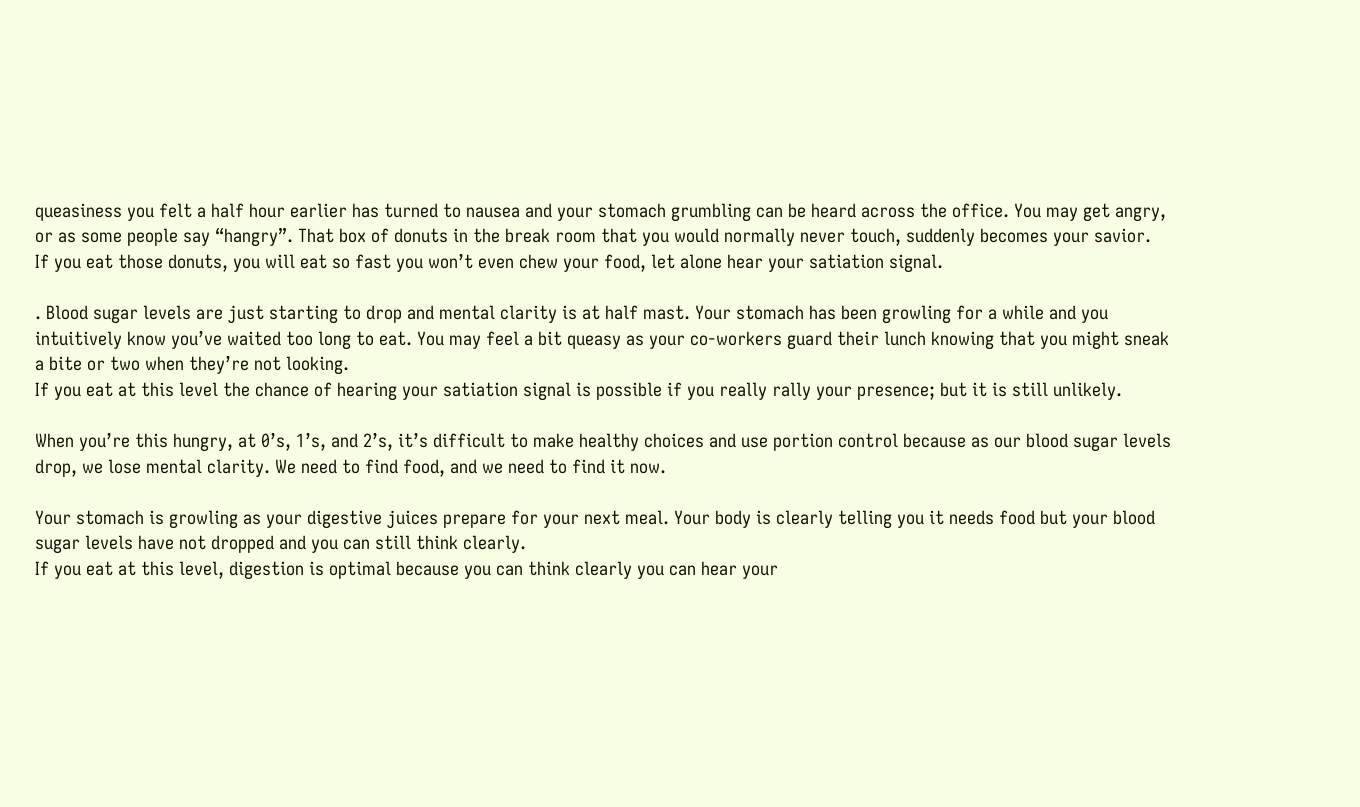queasiness you felt a half hour earlier has turned to nausea and your stomach grumbling can be heard across the office. You may get angry, or as some people say “hangry”. That box of donuts in the break room that you would normally never touch, suddenly becomes your savior.
If you eat those donuts, you will eat so fast you won’t even chew your food, let alone hear your satiation signal.

. Blood sugar levels are just starting to drop and mental clarity is at half mast. Your stomach has been growling for a while and you intuitively know you’ve waited too long to eat. You may feel a bit queasy as your co-workers guard their lunch knowing that you might sneak a bite or two when they’re not looking.
If you eat at this level the chance of hearing your satiation signal is possible if you really rally your presence; but it is still unlikely.

When you’re this hungry, at 0’s, 1’s, and 2’s, it’s difficult to make healthy choices and use portion control because as our blood sugar levels drop, we lose mental clarity. We need to find food, and we need to find it now.

Your stomach is growling as your digestive juices prepare for your next meal. Your body is clearly telling you it needs food but your blood sugar levels have not dropped and you can still think clearly.
If you eat at this level, digestion is optimal because you can think clearly you can hear your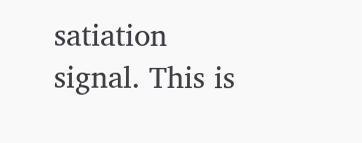satiation signal. This is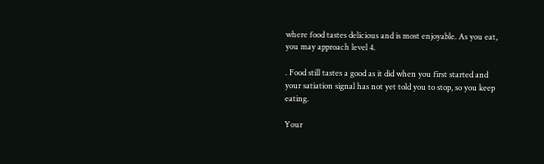where food tastes delicious and is most enjoyable. As you eat, you may approach level 4.

. Food still tastes a good as it did when you first started and your satiation signal has not yet told you to stop, so you keep eating.

Your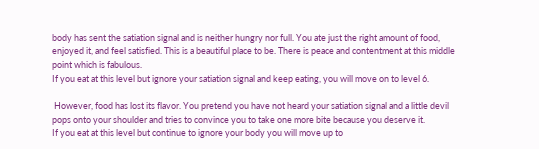body has sent the satiation signal and is neither hungry nor full. You ate just the right amount of food, enjoyed it, and feel satisfied. This is a beautiful place to be. There is peace and contentment at this middle point which is fabulous.
If you eat at this level but ignore your satiation signal and keep eating, you will move on to level 6.

 However, food has lost its flavor. You pretend you have not heard your satiation signal and a little devil pops onto your shoulder and tries to convince you to take one more bite because you deserve it.
If you eat at this level but continue to ignore your body you will move up to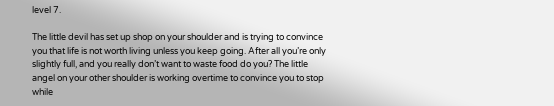level 7.

The little devil has set up shop on your shoulder and is trying to convince you that life is not worth living unless you keep going. After all you’re only slightly full, and you really don’t want to waste food do you? The little angel on your other shoulder is working overtime to convince you to stop while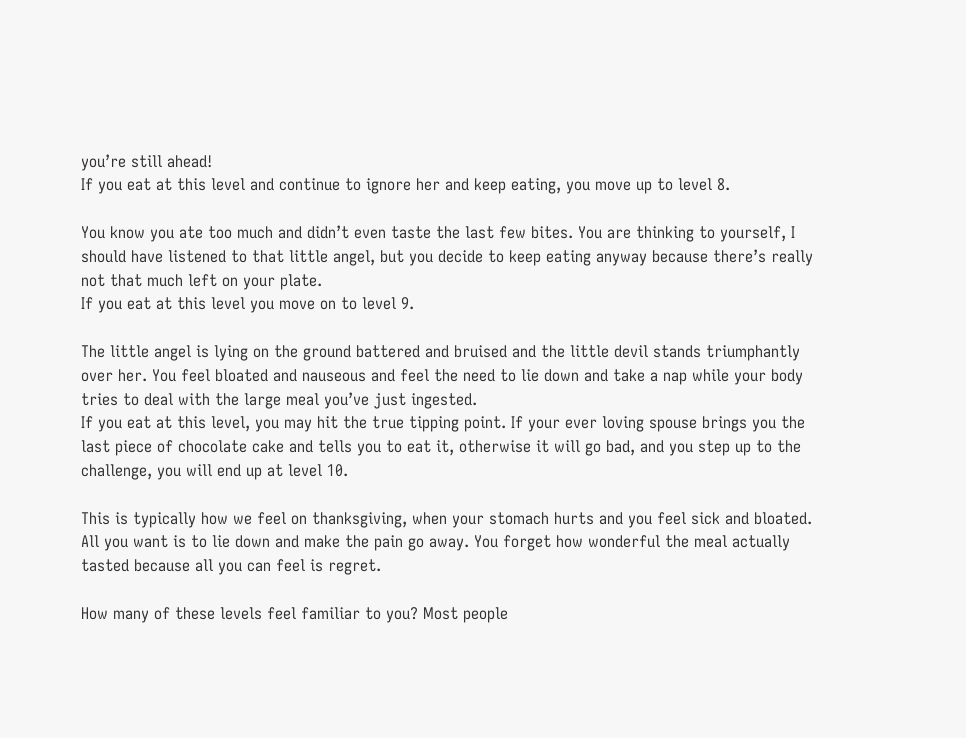you’re still ahead!
If you eat at this level and continue to ignore her and keep eating, you move up to level 8.

You know you ate too much and didn’t even taste the last few bites. You are thinking to yourself, I should have listened to that little angel, but you decide to keep eating anyway because there’s really not that much left on your plate.
If you eat at this level you move on to level 9.

The little angel is lying on the ground battered and bruised and the little devil stands triumphantly over her. You feel bloated and nauseous and feel the need to lie down and take a nap while your body tries to deal with the large meal you’ve just ingested.
If you eat at this level, you may hit the true tipping point. If your ever loving spouse brings you the last piece of chocolate cake and tells you to eat it, otherwise it will go bad, and you step up to the challenge, you will end up at level 10.

This is typically how we feel on thanksgiving, when your stomach hurts and you feel sick and bloated. All you want is to lie down and make the pain go away. You forget how wonderful the meal actually tasted because all you can feel is regret.

How many of these levels feel familiar to you? Most people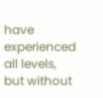have experienced all levels, but without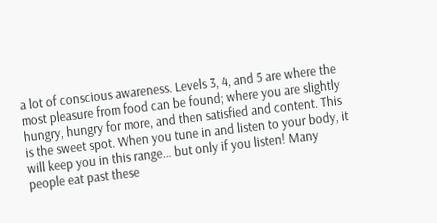a lot of conscious awareness. Levels 3, 4, and 5 are where the most pleasure from food can be found; where you are slightly hungry, hungry for more, and then satisfied and content. This is the sweet spot. When you tune in and listen to your body, it will keep you in this range… but only if you listen! Many people eat past these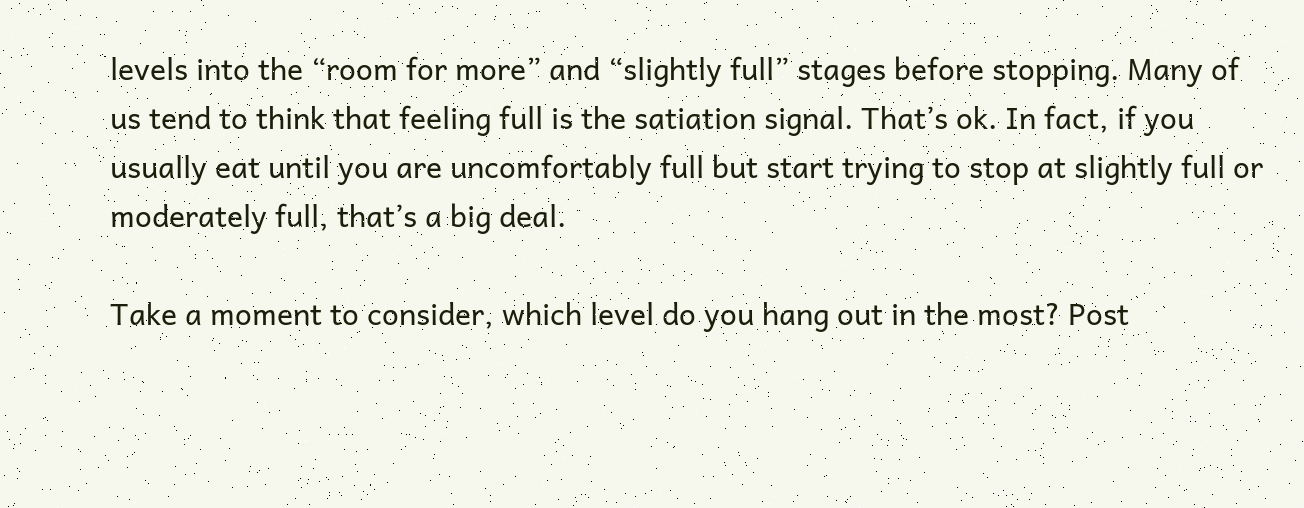levels into the “room for more” and “slightly full” stages before stopping. Many of us tend to think that feeling full is the satiation signal. That’s ok. In fact, if you usually eat until you are uncomfortably full but start trying to stop at slightly full or moderately full, that’s a big deal.

Take a moment to consider, which level do you hang out in the most? Post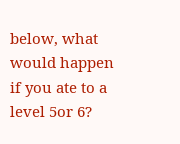below, what would happen if you ate to a level 5or 6?